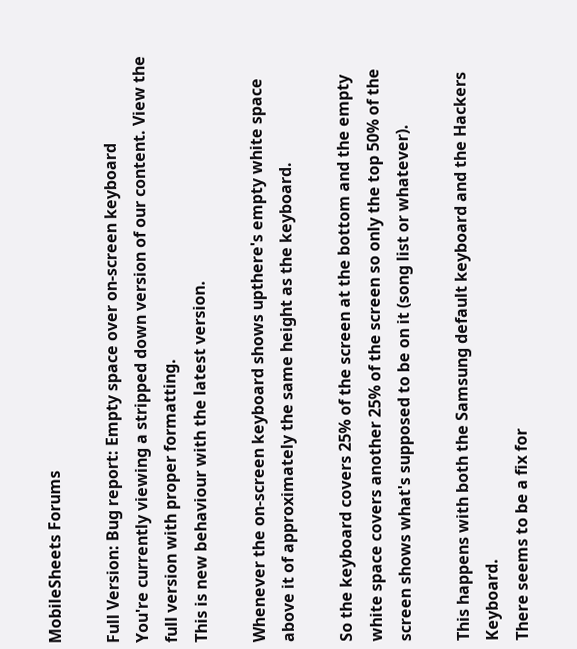MobileSheets Forums

Full Version: Bug report: Empty space over on-screen keyboard
You're currently viewing a stripped down version of our content. View the full version with proper formatting.
This is new behaviour with the latest version.

Whenever the on-screen keyboard shows upthere's empty white space above it of approximately the same height as the keyboard.

So the keyboard covers 25% of the screen at the bottom and the empty white space covers another 25% of the screen so only the top 50% of the screen shows what's supposed to be on it (song list or whatever).

This happens with both the Samsung default keyboard and the Hackers Keyboard.
There seems to be a fix for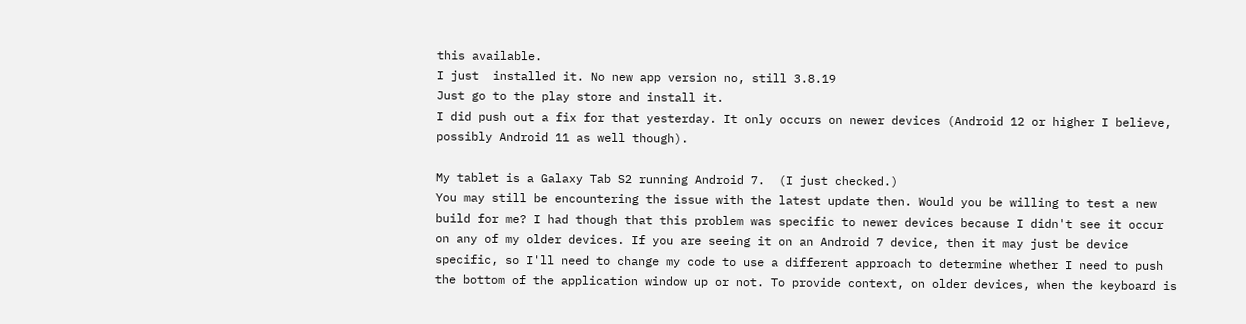this available.
I just  installed it. No new app version no, still 3.8.19
Just go to the play store and install it.
I did push out a fix for that yesterday. It only occurs on newer devices (Android 12 or higher I believe, possibly Android 11 as well though).

My tablet is a Galaxy Tab S2 running Android 7.  (I just checked.)
You may still be encountering the issue with the latest update then. Would you be willing to test a new build for me? I had though that this problem was specific to newer devices because I didn't see it occur on any of my older devices. If you are seeing it on an Android 7 device, then it may just be device specific, so I'll need to change my code to use a different approach to determine whether I need to push the bottom of the application window up or not. To provide context, on older devices, when the keyboard is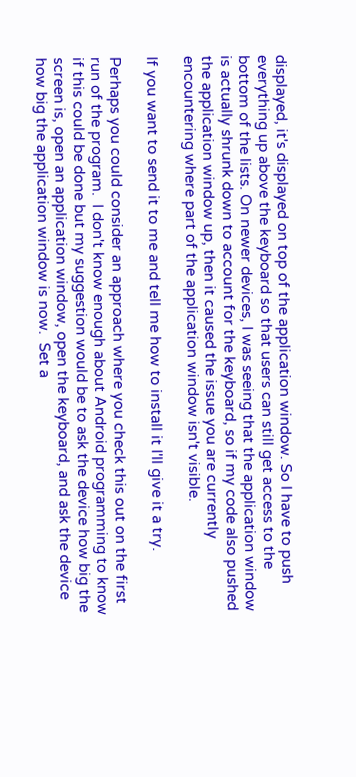displayed, it's displayed on top of the application window. So I have to push everything up above the keyboard so that users can still get access to the bottom of the lists. On newer devices, I was seeing that the application window is actually shrunk down to account for the keyboard, so if my code also pushed the application window up, then it caused the issue you are currently encountering where part of the application window isn't visible.

If you want to send it to me and tell me how to install it I'll give it a try.

Perhaps you could consider an approach where you check this out on the first run of the program.  I don't know enough about Android programming to know if this could be done but my suggestion would be to ask the device how big the screen is, open an application window, open the keyboard, and ask the device how big the application window is now.  Set a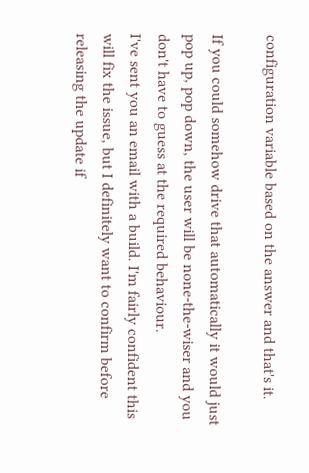configuration variable based on the answer and that's it.

If you could somehow drive that automatically it would just pop up, pop down, the user will be none-the-wiser and you don't have to guess at the required behaviour.
I've sent you an email with a build. I'm fairly confident this will fix the issue, but I definitely want to confirm before releasing the update if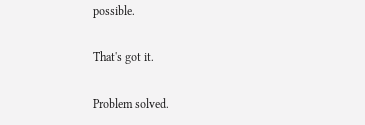possible.

That's got it.

Problem solved.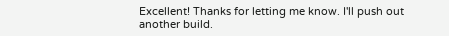Excellent! Thanks for letting me know. I'll push out another build.